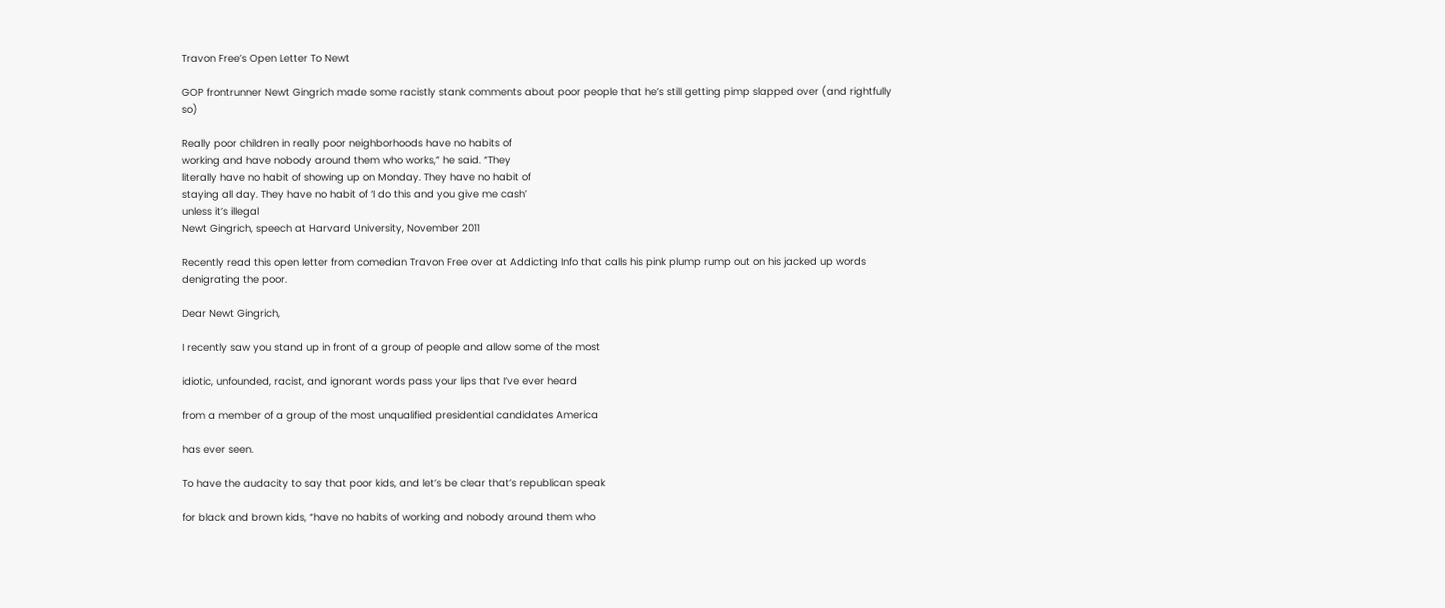Travon Free’s Open Letter To Newt

GOP frontrunner Newt Gingrich made some racistly stank comments about poor people that he’s still getting pimp slapped over (and rightfully so)

Really poor children in really poor neighborhoods have no habits of
working and have nobody around them who works,” he said. “They
literally have no habit of showing up on Monday. They have no habit of
staying all day. They have no habit of ‘I do this and you give me cash’
unless it’s illegal
Newt Gingrich, speech at Harvard University, November 2011

Recently read this open letter from comedian Travon Free over at Addicting Info that calls his pink plump rump out on his jacked up words denigrating the poor.

Dear Newt Gingrich,

I recently saw you stand up in front of a group of people and allow some of the most

idiotic, unfounded, racist, and ignorant words pass your lips that I’ve ever heard

from a member of a group of the most unqualified presidential candidates America

has ever seen.

To have the audacity to say that poor kids, and let’s be clear that’s republican speak

for black and brown kids, “have no habits of working and nobody around them who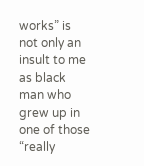works” is not only an insult to me as black man who grew up in one of those “really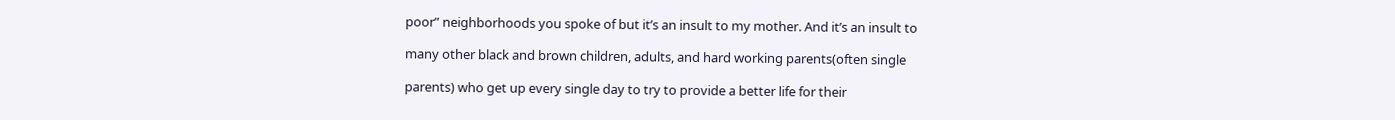poor” neighborhoods you spoke of but it’s an insult to my mother. And it’s an insult to

many other black and brown children, adults, and hard working parents(often single

parents) who get up every single day to try to provide a better life for their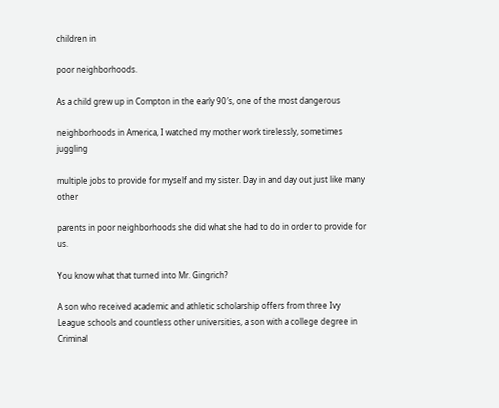children in

poor neighborhoods.

As a child grew up in Compton in the early 90′s, one of the most dangerous

neighborhoods in America, I watched my mother work tirelessly, sometimes juggling

multiple jobs to provide for myself and my sister. Day in and day out just like many other

parents in poor neighborhoods she did what she had to do in order to provide for us.

You know what that turned into Mr. Gingrich?

A son who received academic and athletic scholarship offers from three Ivy League schools and countless other universities, a son with a college degree in Criminal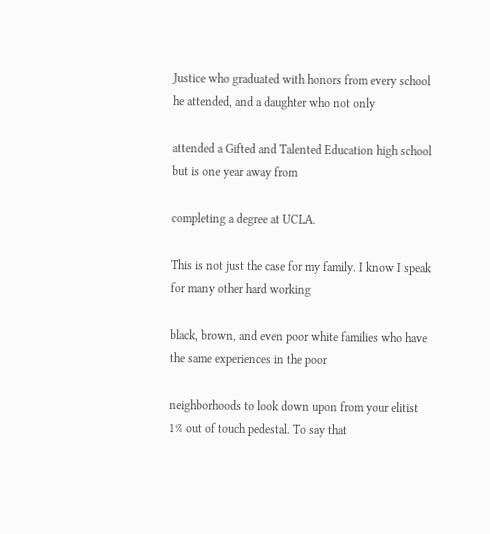Justice who graduated with honors from every school he attended, and a daughter who not only

attended a Gifted and Talented Education high school but is one year away from

completing a degree at UCLA.

This is not just the case for my family. I know I speak for many other hard working

black, brown, and even poor white families who have the same experiences in the poor

neighborhoods to look down upon from your elitist 1% out of touch pedestal. To say that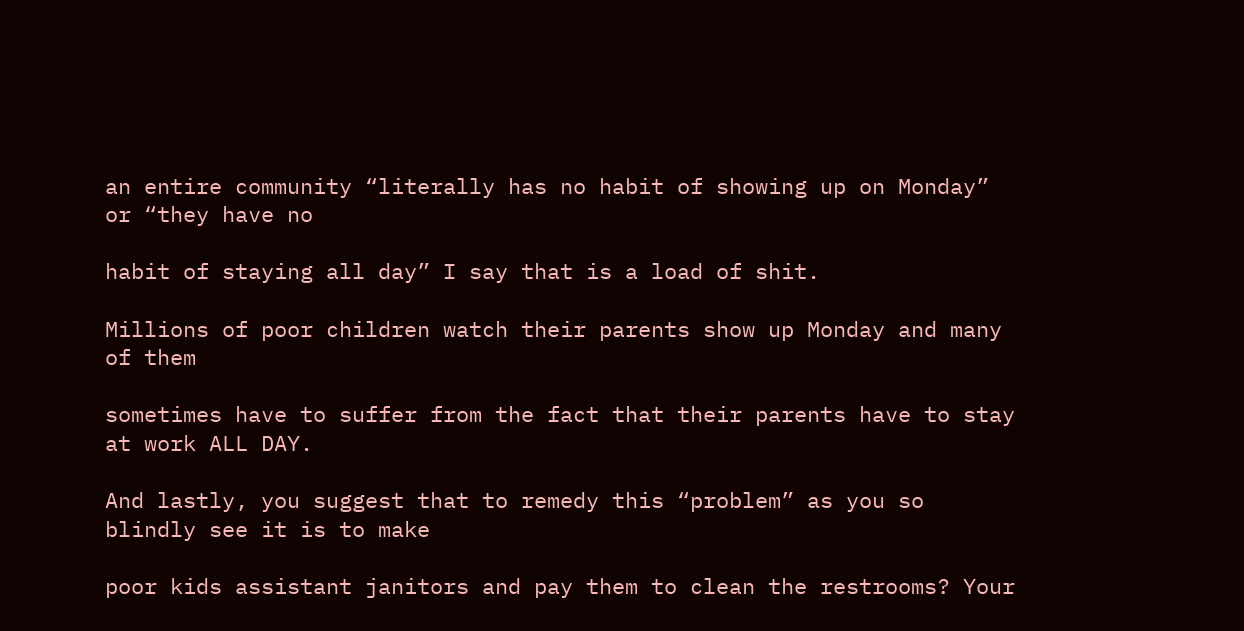an entire community “literally has no habit of showing up on Monday” or “they have no

habit of staying all day” I say that is a load of shit.

Millions of poor children watch their parents show up Monday and many of them

sometimes have to suffer from the fact that their parents have to stay at work ALL DAY.

And lastly, you suggest that to remedy this “problem” as you so blindly see it is to make

poor kids assistant janitors and pay them to clean the restrooms? Your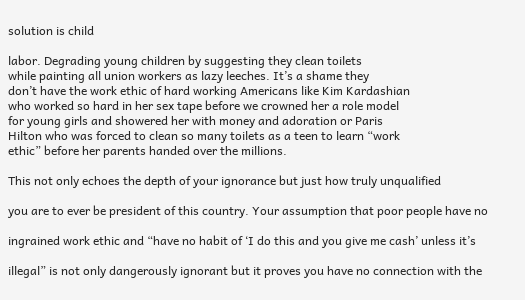solution is child

labor. Degrading young children by suggesting they clean toilets
while painting all union workers as lazy leeches. It’s a shame they
don’t have the work ethic of hard working Americans like Kim Kardashian
who worked so hard in her sex tape before we crowned her a role model
for young girls and showered her with money and adoration or Paris
Hilton who was forced to clean so many toilets as a teen to learn “work
ethic” before her parents handed over the millions.

This not only echoes the depth of your ignorance but just how truly unqualified

you are to ever be president of this country. Your assumption that poor people have no

ingrained work ethic and “have no habit of ‘I do this and you give me cash’ unless it’s

illegal” is not only dangerously ignorant but it proves you have no connection with the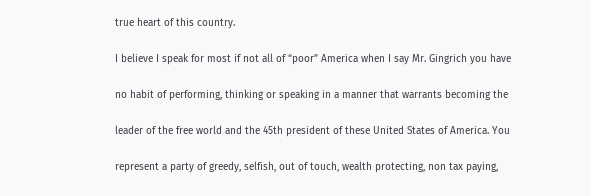true heart of this country.

I believe I speak for most if not all of “poor” America when I say Mr. Gingrich you have

no habit of performing, thinking or speaking in a manner that warrants becoming the

leader of the free world and the 45th president of these United States of America. You

represent a party of greedy, selfish, out of touch, wealth protecting, non tax paying,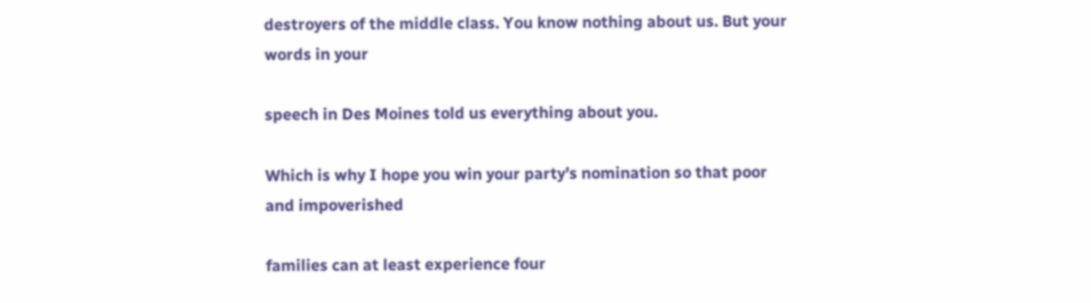destroyers of the middle class. You know nothing about us. But your words in your

speech in Des Moines told us everything about you.

Which is why I hope you win your party’s nomination so that poor and impoverished

families can at least experience four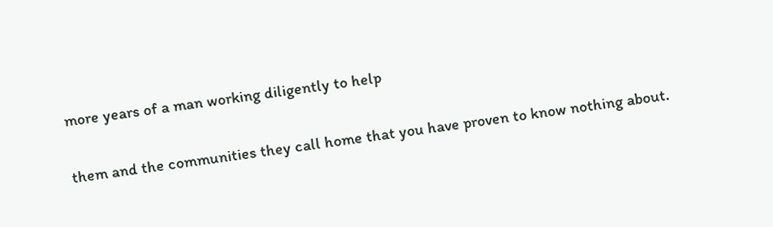more years of a man working diligently to help

them and the communities they call home that you have proven to know nothing about.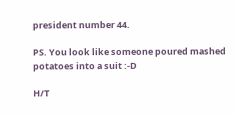president number 44.

PS. You look like someone poured mashed potatoes into a suit :-D

H/T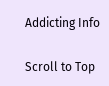Addicting Info

Scroll to Top